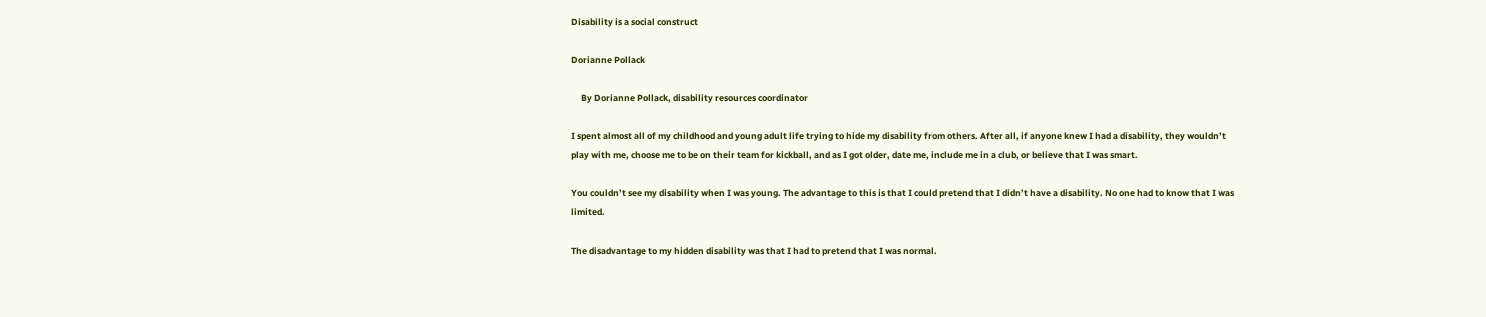Disability is a social construct

Dorianne Pollack

     By Dorianne Pollack, disability resources coordinator

I spent almost all of my childhood and young adult life trying to hide my disability from others. After all, if anyone knew I had a disability, they wouldn’t play with me, choose me to be on their team for kickball, and as I got older, date me, include me in a club, or believe that I was smart.

You couldn’t see my disability when I was young. The advantage to this is that I could pretend that I didn’t have a disability. No one had to know that I was limited.

The disadvantage to my hidden disability was that I had to pretend that I was normal.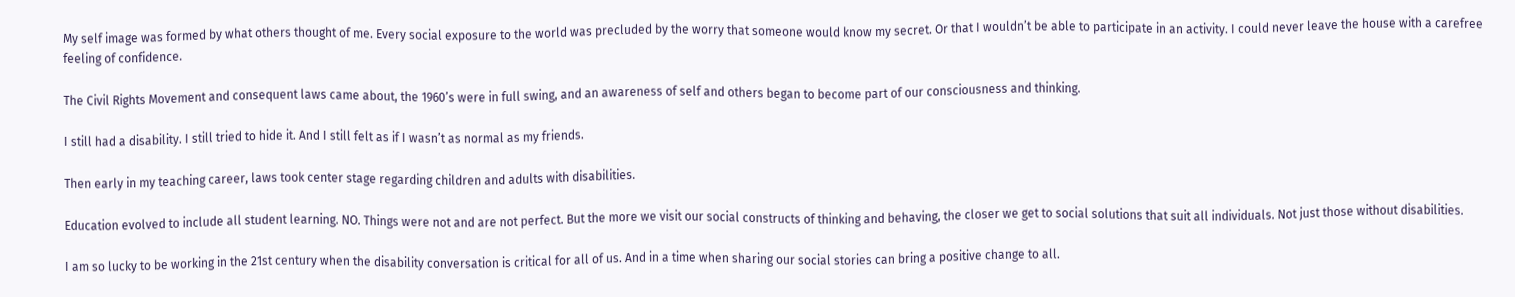My self image was formed by what others thought of me. Every social exposure to the world was precluded by the worry that someone would know my secret. Or that I wouldn’t be able to participate in an activity. I could never leave the house with a carefree feeling of confidence.

The Civil Rights Movement and consequent laws came about, the 1960’s were in full swing, and an awareness of self and others began to become part of our consciousness and thinking.

I still had a disability. I still tried to hide it. And I still felt as if I wasn’t as normal as my friends.

Then early in my teaching career, laws took center stage regarding children and adults with disabilities.

Education evolved to include all student learning. NO. Things were not and are not perfect. But the more we visit our social constructs of thinking and behaving, the closer we get to social solutions that suit all individuals. Not just those without disabilities.

I am so lucky to be working in the 21st century when the disability conversation is critical for all of us. And in a time when sharing our social stories can bring a positive change to all.